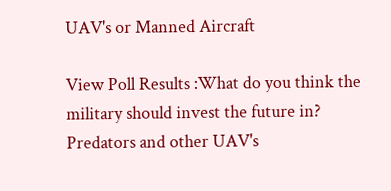UAV's or Manned Aircraft

View Poll Results :What do you think the military should invest the future in?
Predators and other UAV's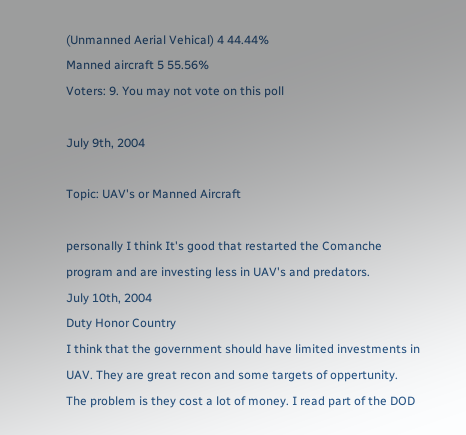(Unmanned Aerial Vehical) 4 44.44%
Manned aircraft 5 55.56%
Voters: 9. You may not vote on this poll

July 9th, 2004

Topic: UAV's or Manned Aircraft

personally I think It's good that restarted the Comanche program and are investing less in UAV's and predators.
July 10th, 2004
Duty Honor Country
I think that the government should have limited investments in UAV. They are great recon and some targets of oppertunity. The problem is they cost a lot of money. I read part of the DOD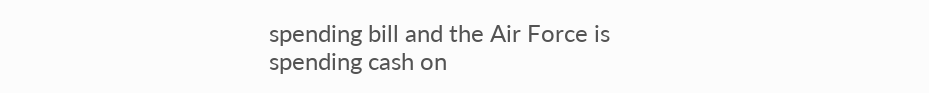spending bill and the Air Force is spending cash on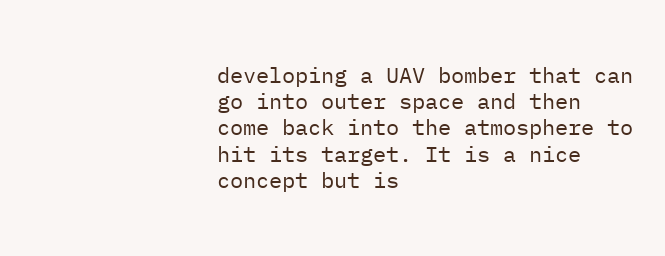developing a UAV bomber that can go into outer space and then come back into the atmosphere to hit its target. It is a nice concept but is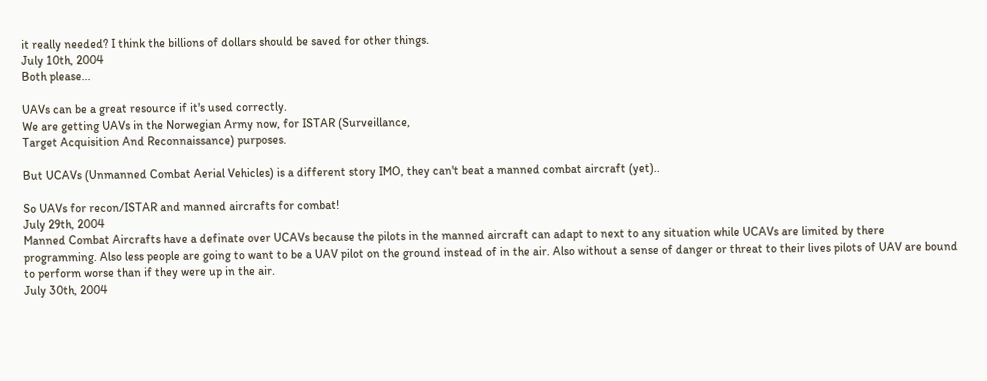it really needed? I think the billions of dollars should be saved for other things.
July 10th, 2004
Both please...

UAVs can be a great resource if it's used correctly.
We are getting UAVs in the Norwegian Army now, for ISTAR (Surveillance,
Target Acquisition And Reconnaissance) purposes.

But UCAVs (Unmanned Combat Aerial Vehicles) is a different story IMO, they can't beat a manned combat aircraft (yet)..

So UAVs for recon/ISTAR and manned aircrafts for combat!
July 29th, 2004
Manned Combat Aircrafts have a definate over UCAVs because the pilots in the manned aircraft can adapt to next to any situation while UCAVs are limited by there programming. Also less people are going to want to be a UAV pilot on the ground instead of in the air. Also without a sense of danger or threat to their lives pilots of UAV are bound to perform worse than if they were up in the air.
July 30th, 2004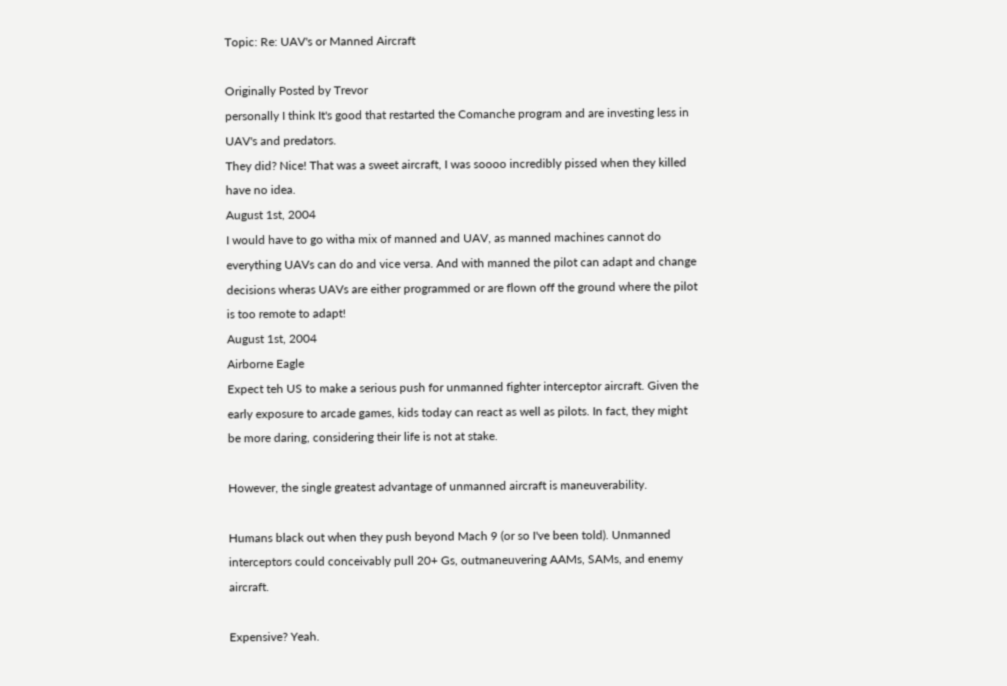Topic: Re: UAV's or Manned Aircraft

Originally Posted by Trevor
personally I think It's good that restarted the Comanche program and are investing less in UAV's and predators.
They did? Nice! That was a sweet aircraft, I was soooo incredibly pissed when they killed have no idea.
August 1st, 2004
I would have to go witha mix of manned and UAV, as manned machines cannot do everything UAVs can do and vice versa. And with manned the pilot can adapt and change decisions wheras UAVs are either programmed or are flown off the ground where the pilot is too remote to adapt!
August 1st, 2004
Airborne Eagle
Expect teh US to make a serious push for unmanned fighter interceptor aircraft. Given the early exposure to arcade games, kids today can react as well as pilots. In fact, they might be more daring, considering their life is not at stake.

However, the single greatest advantage of unmanned aircraft is maneuverability.

Humans black out when they push beyond Mach 9 (or so I've been told). Unmanned interceptors could conceivably pull 20+ Gs, outmaneuvering AAMs, SAMs, and enemy aircraft.

Expensive? Yeah.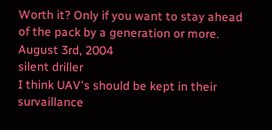Worth it? Only if you want to stay ahead of the pack by a generation or more.
August 3rd, 2004
silent driller
I think UAV's should be kept in their survaillance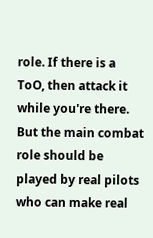role. If there is a ToO, then attack it while you're there. But the main combat role should be played by real pilots who can make real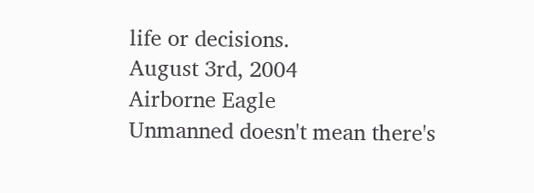life or decisions.
August 3rd, 2004
Airborne Eagle
Unmanned doesn't mean there's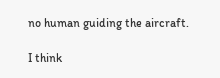no human guiding the aircraft.

I think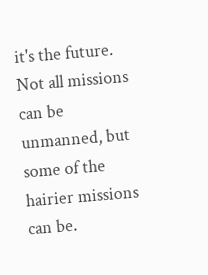it's the future. Not all missions can be unmanned, but some of the hairier missions can be.